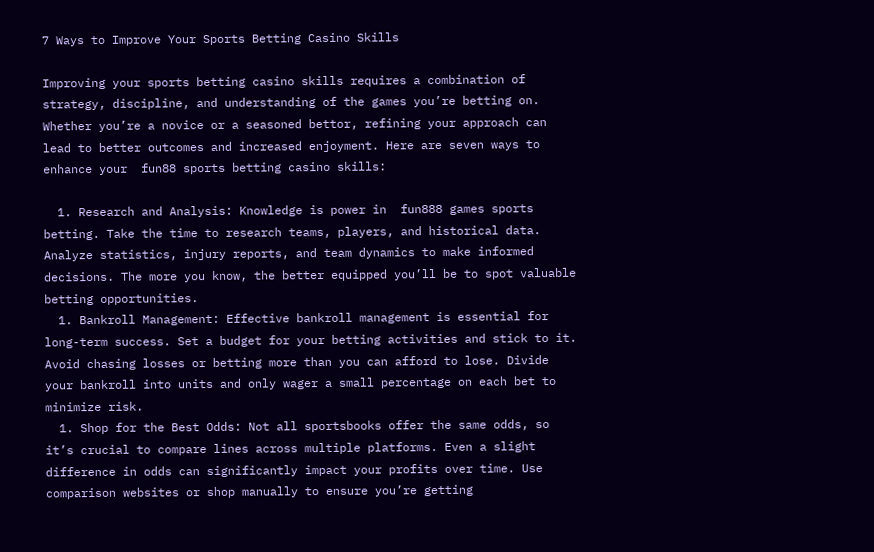7 Ways to Improve Your Sports Betting Casino Skills

Improving your sports betting casino skills requires a combination of strategy, discipline, and understanding of the games you’re betting on. Whether you’re a novice or a seasoned bettor, refining your approach can lead to better outcomes and increased enjoyment. Here are seven ways to enhance your  fun88 sports betting casino skills:

  1. Research and Analysis: Knowledge is power in  fun888 games sports betting. Take the time to research teams, players, and historical data. Analyze statistics, injury reports, and team dynamics to make informed decisions. The more you know, the better equipped you’ll be to spot valuable betting opportunities.
  1. Bankroll Management: Effective bankroll management is essential for long-term success. Set a budget for your betting activities and stick to it. Avoid chasing losses or betting more than you can afford to lose. Divide your bankroll into units and only wager a small percentage on each bet to minimize risk.
  1. Shop for the Best Odds: Not all sportsbooks offer the same odds, so it’s crucial to compare lines across multiple platforms. Even a slight difference in odds can significantly impact your profits over time. Use comparison websites or shop manually to ensure you’re getting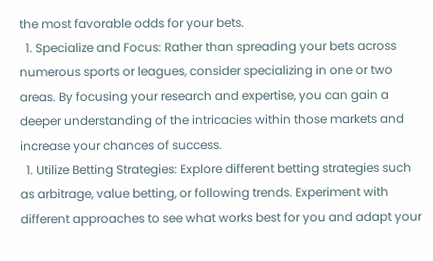the most favorable odds for your bets.
  1. Specialize and Focus: Rather than spreading your bets across numerous sports or leagues, consider specializing in one or two areas. By focusing your research and expertise, you can gain a deeper understanding of the intricacies within those markets and increase your chances of success.
  1. Utilize Betting Strategies: Explore different betting strategies such as arbitrage, value betting, or following trends. Experiment with different approaches to see what works best for you and adapt your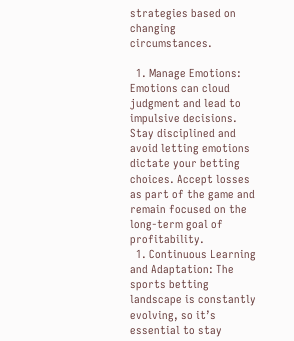strategies based on changing circumstances.

  1. Manage Emotions: Emotions can cloud judgment and lead to impulsive decisions. Stay disciplined and avoid letting emotions dictate your betting choices. Accept losses as part of the game and remain focused on the long-term goal of profitability.
  1. Continuous Learning and Adaptation: The sports betting landscape is constantly evolving, so it’s essential to stay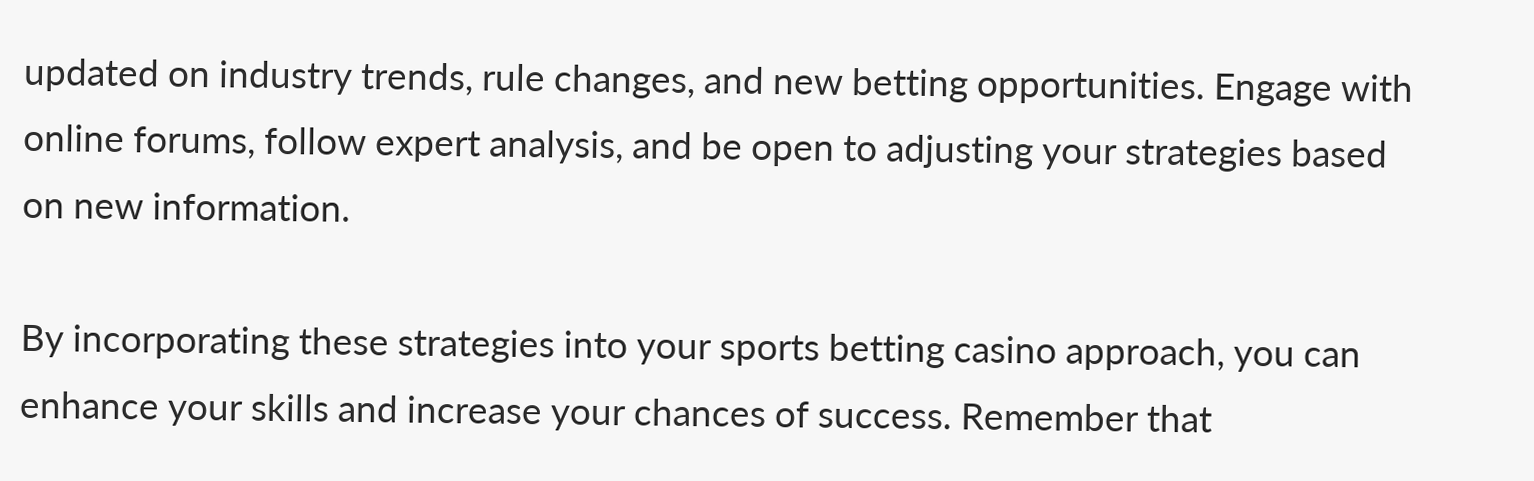updated on industry trends, rule changes, and new betting opportunities. Engage with online forums, follow expert analysis, and be open to adjusting your strategies based on new information.

By incorporating these strategies into your sports betting casino approach, you can enhance your skills and increase your chances of success. Remember that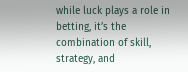while luck plays a role in betting, it’s the combination of skill, strategy, and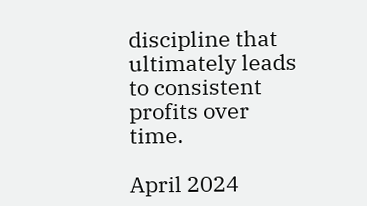discipline that ultimately leads to consistent profits over time.

April 2024